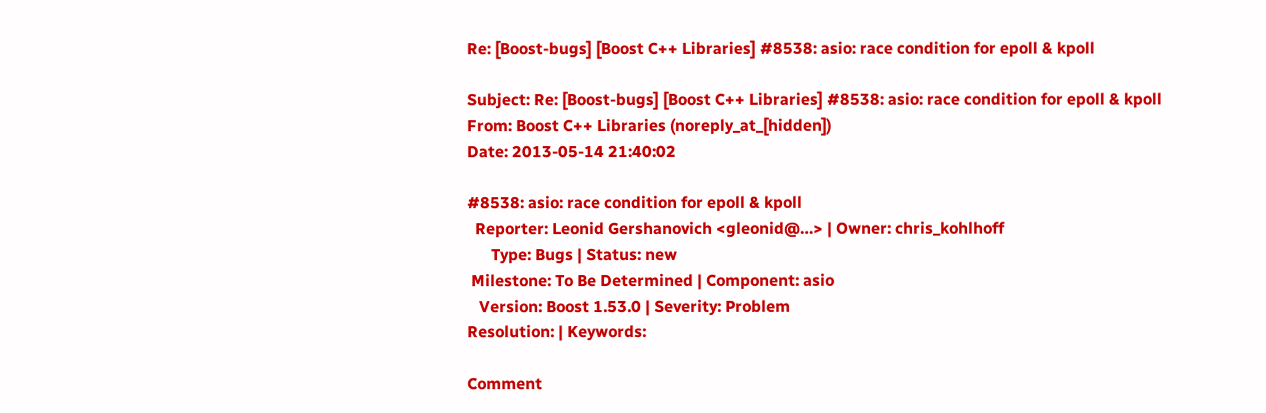Re: [Boost-bugs] [Boost C++ Libraries] #8538: asio: race condition for epoll & kpoll

Subject: Re: [Boost-bugs] [Boost C++ Libraries] #8538: asio: race condition for epoll & kpoll
From: Boost C++ Libraries (noreply_at_[hidden])
Date: 2013-05-14 21:40:02

#8538: asio: race condition for epoll & kpoll
  Reporter: Leonid Gershanovich <gleonid@…> | Owner: chris_kohlhoff
      Type: Bugs | Status: new
 Milestone: To Be Determined | Component: asio
   Version: Boost 1.53.0 | Severity: Problem
Resolution: | Keywords:

Comment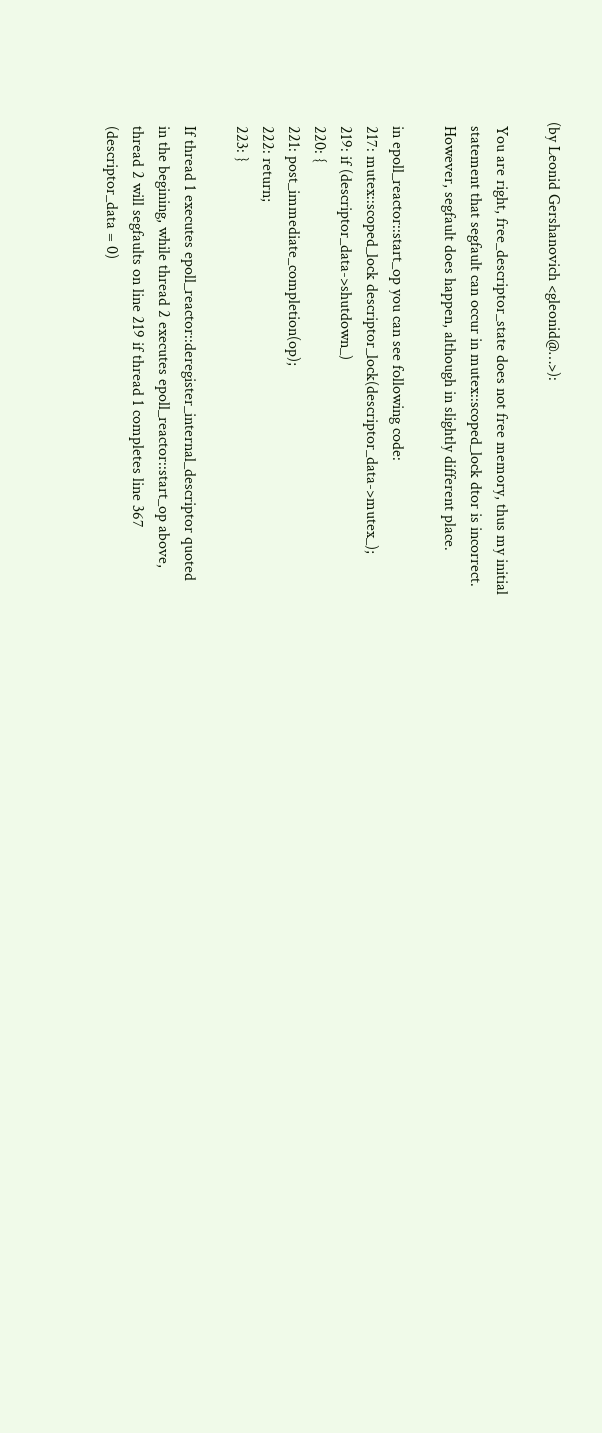(by Leonid Gershanovich <gleonid@…>):

 You are right, free_descriptor_state does not free memory, thus my initial
 statement that segfault can occur in mutex::scoped_lock dtor is incorrect.
 However, segfault does happen, although in slightly different place.

 in epoll_reactor::start_op you can see following code:
 217: mutex::scoped_lock descriptor_lock(descriptor_data->mutex_);
 219: if (descriptor_data->shutdown_)
 220: {
 221: post_immediate_completion(op);
 222: return;
 223: }

 If thread 1 executes epoll_reactor::deregister_internal_descriptor quoted
 in the begining, while thread 2 executes epoll_reactor::start_op above,
 thread 2 will segfaults on line 219 if thread 1 completes line 367
 (descriptor_data = 0)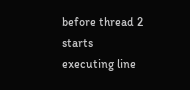before thread 2 starts executing line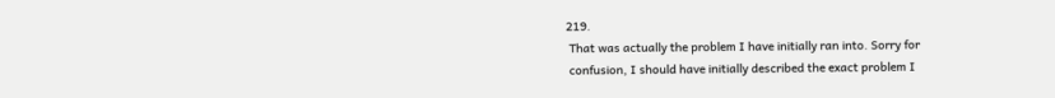219.
 That was actually the problem I have initially ran into. Sorry for
 confusion, I should have initially described the exact problem I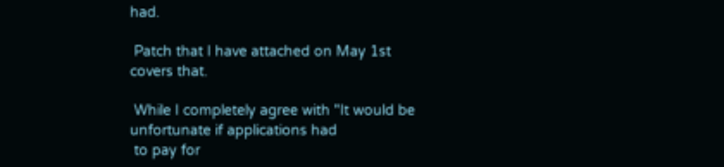had.

 Patch that I have attached on May 1st covers that.

 While I completely agree with "It would be unfortunate if applications had
 to pay for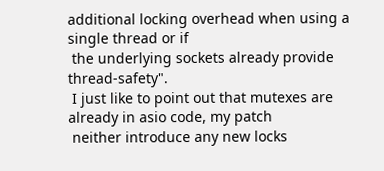additional locking overhead when using a single thread or if
 the underlying sockets already provide thread-safety".
 I just like to point out that mutexes are already in asio code, my patch
 neither introduce any new locks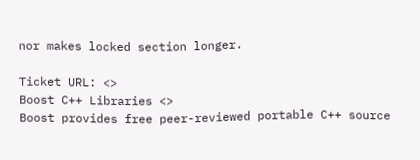nor makes locked section longer.

Ticket URL: <>
Boost C++ Libraries <>
Boost provides free peer-reviewed portable C++ source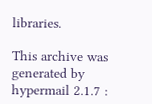libraries.

This archive was generated by hypermail 2.1.7 :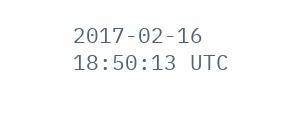2017-02-16 18:50:13 UTC